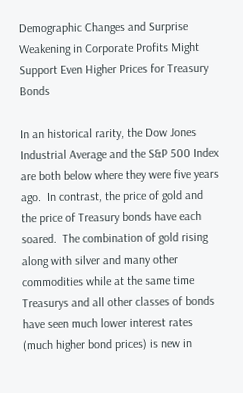Demographic Changes and Surprise Weakening in Corporate Profits Might Support Even Higher Prices for Treasury Bonds

In an historical rarity, the Dow Jones Industrial Average and the S&P 500 Index are both below where they were five years ago.  In contrast, the price of gold and the price of Treasury bonds have each soared.  The combination of gold rising along with silver and many other commodities while at the same time Treasurys and all other classes of bonds have seen much lower interest rates (much higher bond prices) is new in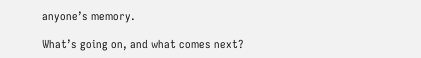anyone’s memory.

What’s going on, and what comes next?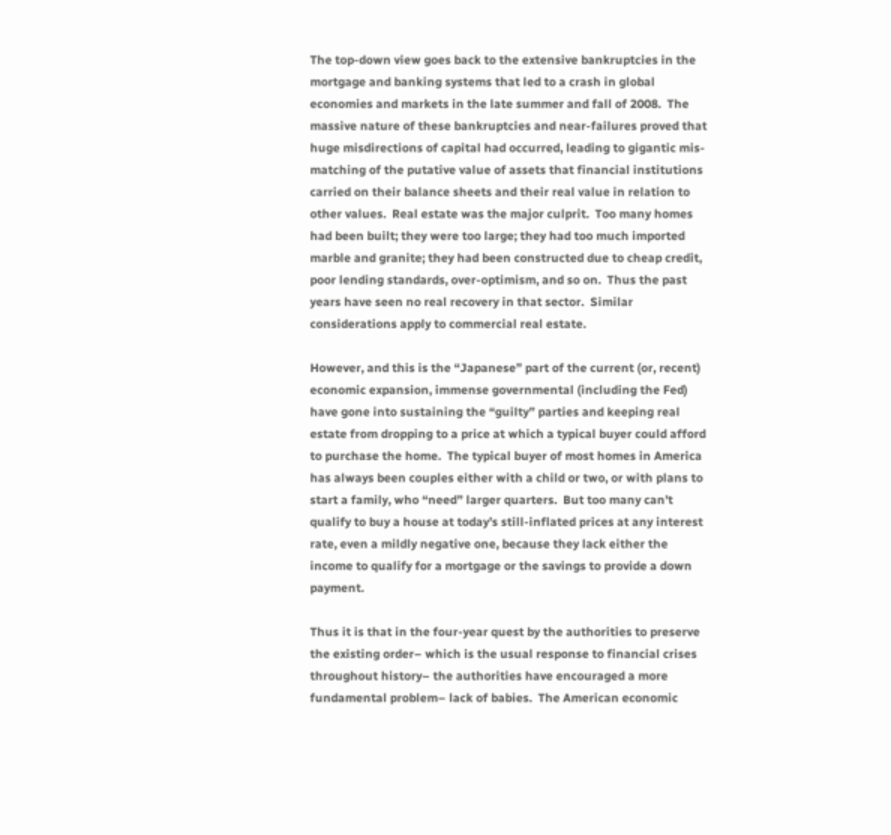The top-down view goes back to the extensive bankruptcies in the mortgage and banking systems that led to a crash in global economies and markets in the late summer and fall of 2008.  The massive nature of these bankruptcies and near-failures proved that huge misdirections of capital had occurred, leading to gigantic mis-matching of the putative value of assets that financial institutions carried on their balance sheets and their real value in relation to other values.  Real estate was the major culprit.  Too many homes had been built; they were too large; they had too much imported marble and granite; they had been constructed due to cheap credit, poor lending standards, over-optimism, and so on.  Thus the past years have seen no real recovery in that sector.  Similar considerations apply to commercial real estate.

However, and this is the “Japanese” part of the current (or, recent) economic expansion, immense governmental (including the Fed) have gone into sustaining the “guilty” parties and keeping real estate from dropping to a price at which a typical buyer could afford to purchase the home.  The typical buyer of most homes in America has always been couples either with a child or two, or with plans to start a family, who “need” larger quarters.  But too many can’t qualify to buy a house at today’s still-inflated prices at any interest rate, even a mildly negative one, because they lack either the income to qualify for a mortgage or the savings to provide a down payment.

Thus it is that in the four-year quest by the authorities to preserve the existing order– which is the usual response to financial crises throughout history– the authorities have encouraged a more fundamental problem– lack of babies.  The American economic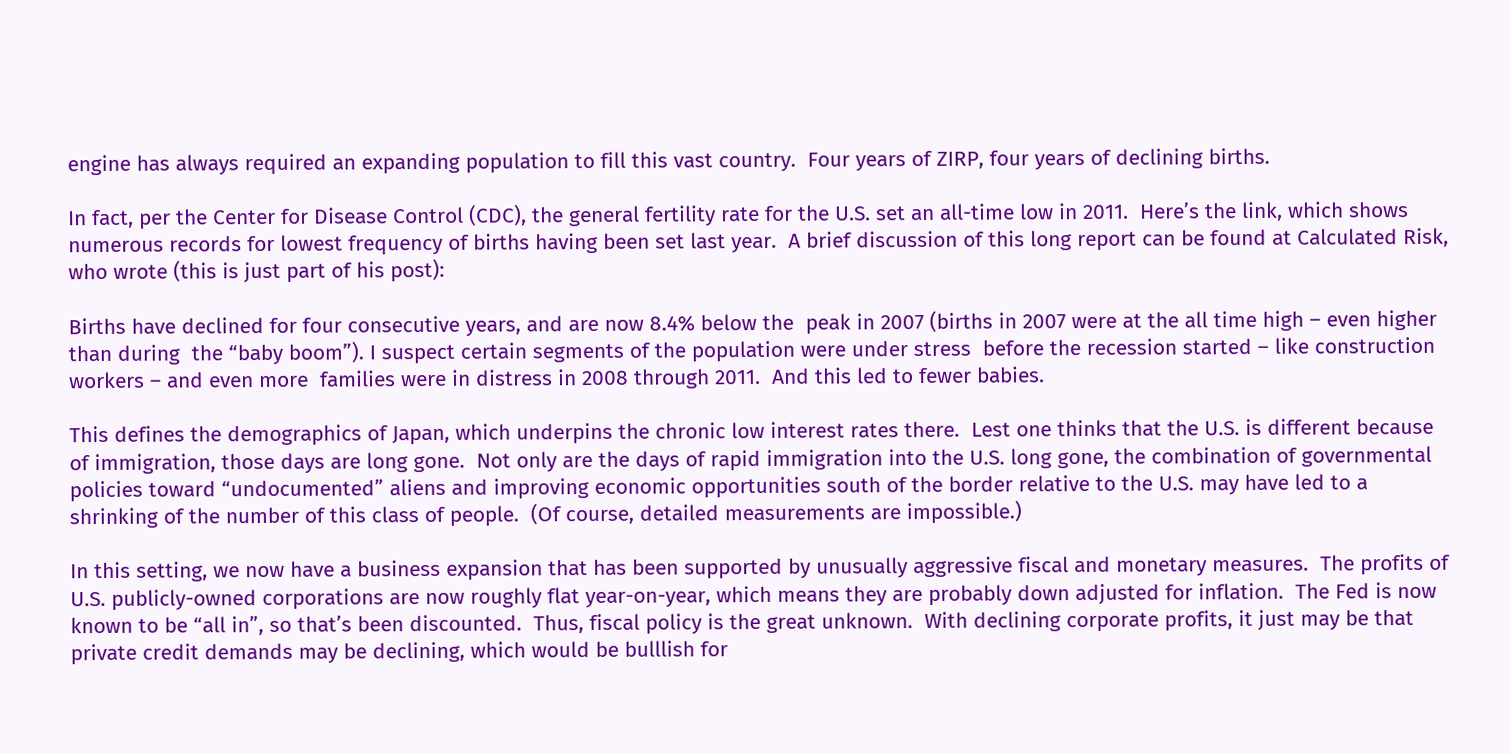engine has always required an expanding population to fill this vast country.  Four years of ZIRP, four years of declining births.

In fact, per the Center for Disease Control (CDC), the general fertility rate for the U.S. set an all-time low in 2011.  Here’s the link, which shows numerous records for lowest frequency of births having been set last year.  A brief discussion of this long report can be found at Calculated Risk, who wrote (this is just part of his post):

Births have declined for four consecutive years, and are now 8.4% below the  peak in 2007 (births in 2007 were at the all time high – even higher than during  the “baby boom”). I suspect certain segments of the population were under stress  before the recession started – like construction workers – and even more  families were in distress in 2008 through 2011.  And this led to fewer babies.

This defines the demographics of Japan, which underpins the chronic low interest rates there.  Lest one thinks that the U.S. is different because of immigration, those days are long gone.  Not only are the days of rapid immigration into the U.S. long gone, the combination of governmental policies toward “undocumented” aliens and improving economic opportunities south of the border relative to the U.S. may have led to a shrinking of the number of this class of people.  (Of course, detailed measurements are impossible.)

In this setting, we now have a business expansion that has been supported by unusually aggressive fiscal and monetary measures.  The profits of U.S. publicly-owned corporations are now roughly flat year-on-year, which means they are probably down adjusted for inflation.  The Fed is now known to be “all in”, so that’s been discounted.  Thus, fiscal policy is the great unknown.  With declining corporate profits, it just may be that private credit demands may be declining, which would be bulllish for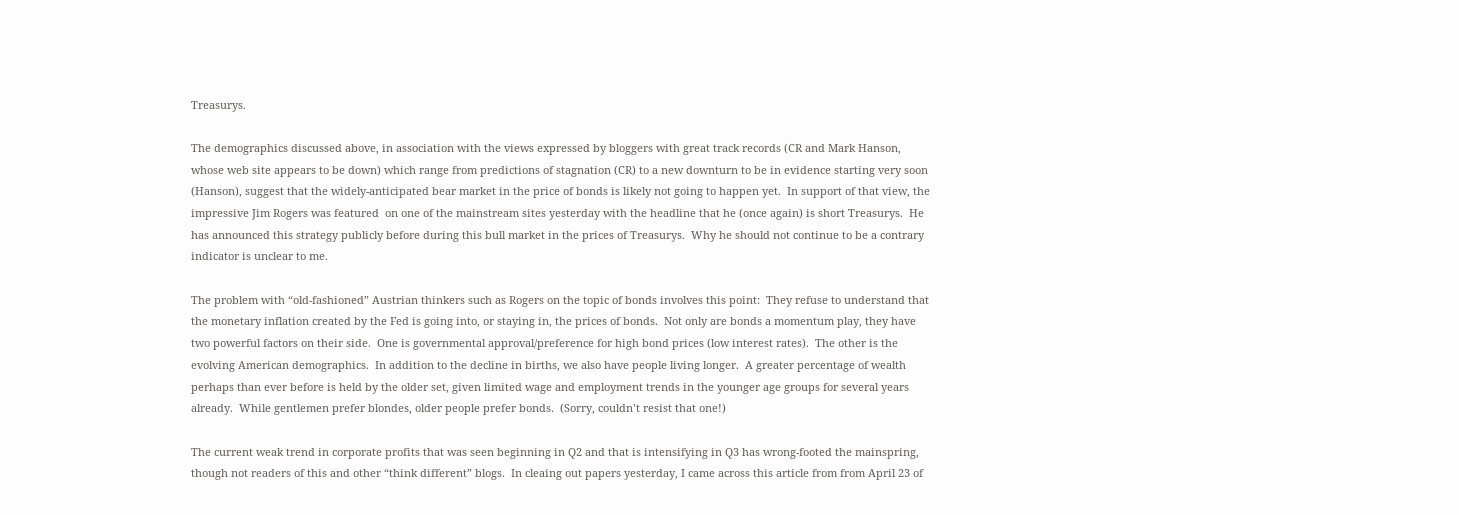Treasurys.

The demographics discussed above, in association with the views expressed by bloggers with great track records (CR and Mark Hanson, whose web site appears to be down) which range from predictions of stagnation (CR) to a new downturn to be in evidence starting very soon (Hanson), suggest that the widely-anticipated bear market in the price of bonds is likely not going to happen yet.  In support of that view, the impressive Jim Rogers was featured  on one of the mainstream sites yesterday with the headline that he (once again) is short Treasurys.  He has announced this strategy publicly before during this bull market in the prices of Treasurys.  Why he should not continue to be a contrary indicator is unclear to me.

The problem with “old-fashioned” Austrian thinkers such as Rogers on the topic of bonds involves this point:  They refuse to understand that the monetary inflation created by the Fed is going into, or staying in, the prices of bonds.  Not only are bonds a momentum play, they have two powerful factors on their side.  One is governmental approval/preference for high bond prices (low interest rates).  The other is the evolving American demographics.  In addition to the decline in births, we also have people living longer.  A greater percentage of wealth perhaps than ever before is held by the older set, given limited wage and employment trends in the younger age groups for several years already.  While gentlemen prefer blondes, older people prefer bonds.  (Sorry, couldn’t resist that one!)

The current weak trend in corporate profits that was seen beginning in Q2 and that is intensifying in Q3 has wrong-footed the mainspring, though not readers of this and other “think different” blogs.  In cleaing out papers yesterday, I came across this article from from April 23 of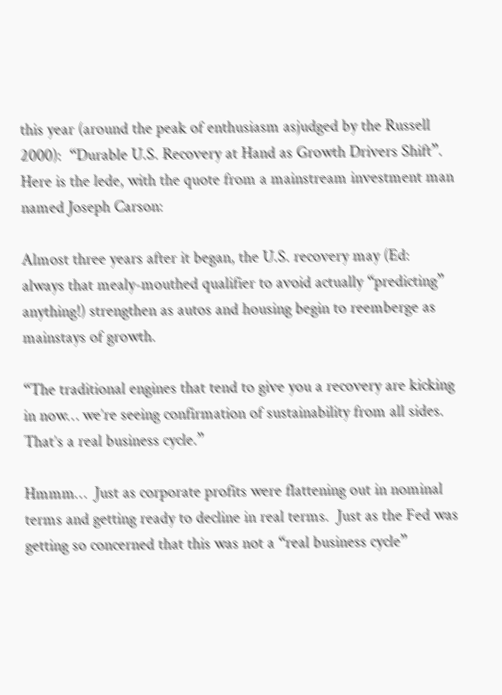this year (around the peak of enthusiasm asjudged by the Russell 2000):  “Durable U.S. Recovery at Hand as Growth Drivers Shift”.  Here is the lede, with the quote from a mainstream investment man named Joseph Carson:

Almost three years after it began, the U.S. recovery may (Ed:  always that mealy-mouthed qualifier to avoid actually “predicting” anything!) strengthen as autos and housing begin to reemberge as mainstays of growth.

“The traditional engines that tend to give you a recovery are kicking in now… we’re seeing confirmation of sustainability from all sides.  That’s a real business cycle.”

Hmmm…  Just as corporate profits were flattening out in nominal terms and getting ready to decline in real terms.  Just as the Fed was getting so concerned that this was not a “real business cycle”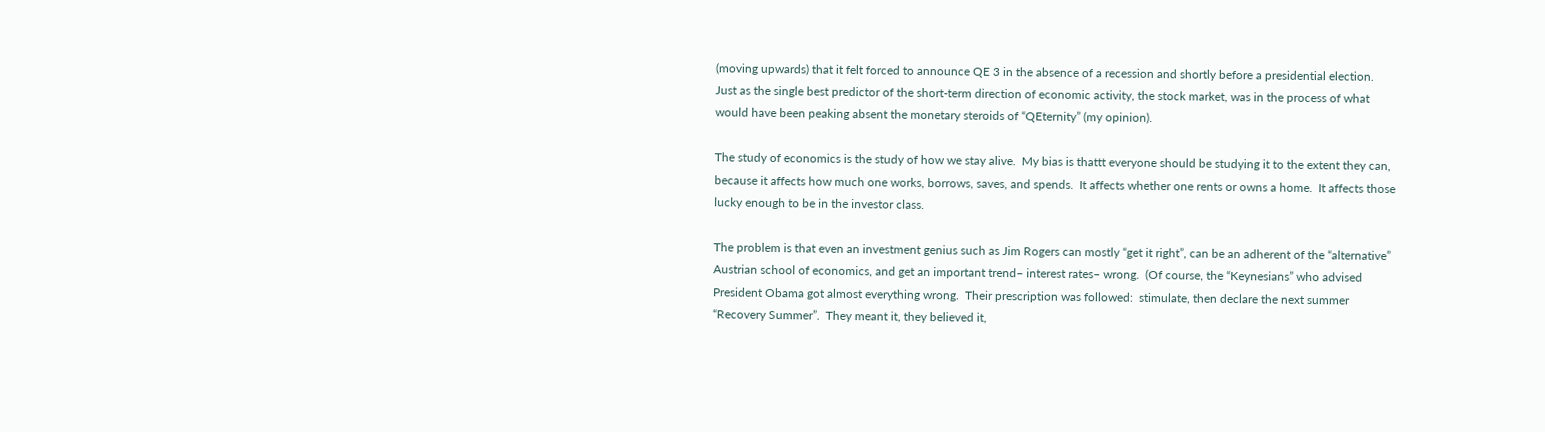(moving upwards) that it felt forced to announce QE 3 in the absence of a recession and shortly before a presidential election.  Just as the single best predictor of the short-term direction of economic activity, the stock market, was in the process of what would have been peaking absent the monetary steroids of “QEternity” (my opinion).

The study of economics is the study of how we stay alive.  My bias is thattt everyone should be studying it to the extent they can, because it affects how much one works, borrows, saves, and spends.  It affects whether one rents or owns a home.  It affects those lucky enough to be in the investor class.

The problem is that even an investment genius such as Jim Rogers can mostly “get it right”, can be an adherent of the “alternative” Austrian school of economics, and get an important trend– interest rates– wrong.  (Of course, the “Keynesians” who advised President Obama got almost everything wrong.  Their prescription was followed:  stimulate, then declare the next summer “Recovery Summer”.  They meant it, they believed it,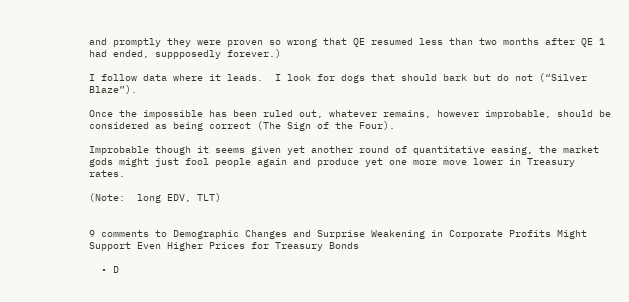and promptly they were proven so wrong that QE resumed less than two months after QE 1 had ended, suppposedly forever.)

I follow data where it leads.  I look for dogs that should bark but do not (“Silver Blaze”).

Once the impossible has been ruled out, whatever remains, however improbable, should be considered as being correct (The Sign of the Four).

Improbable though it seems given yet another round of quantitative easing, the market gods might just fool people again and produce yet one more move lower in Treasury rates.

(Note:  long EDV, TLT)


9 comments to Demographic Changes and Surprise Weakening in Corporate Profits Might Support Even Higher Prices for Treasury Bonds

  • D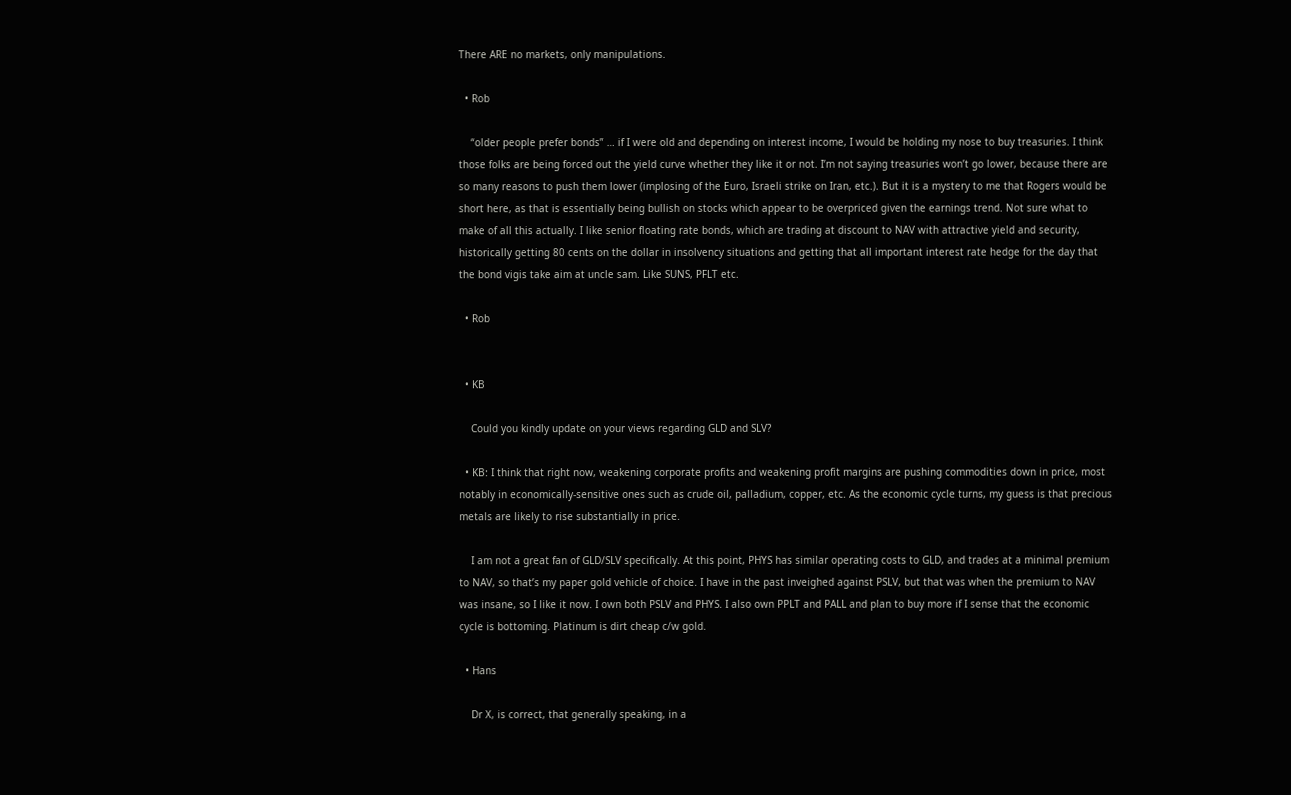There ARE no markets, only manipulations.

  • Rob

    “older people prefer bonds” … if I were old and depending on interest income, I would be holding my nose to buy treasuries. I think those folks are being forced out the yield curve whether they like it or not. I’m not saying treasuries won’t go lower, because there are so many reasons to push them lower (implosing of the Euro, Israeli strike on Iran, etc.). But it is a mystery to me that Rogers would be short here, as that is essentially being bullish on stocks which appear to be overpriced given the earnings trend. Not sure what to make of all this actually. I like senior floating rate bonds, which are trading at discount to NAV with attractive yield and security, historically getting 80 cents on the dollar in insolvency situations and getting that all important interest rate hedge for the day that the bond vigis take aim at uncle sam. Like SUNS, PFLT etc.

  • Rob


  • KB

    Could you kindly update on your views regarding GLD and SLV?

  • KB: I think that right now, weakening corporate profits and weakening profit margins are pushing commodities down in price, most notably in economically-sensitive ones such as crude oil, palladium, copper, etc. As the economic cycle turns, my guess is that precious metals are likely to rise substantially in price.

    I am not a great fan of GLD/SLV specifically. At this point, PHYS has similar operating costs to GLD, and trades at a minimal premium to NAV, so that’s my paper gold vehicle of choice. I have in the past inveighed against PSLV, but that was when the premium to NAV was insane, so I like it now. I own both PSLV and PHYS. I also own PPLT and PALL and plan to buy more if I sense that the economic cycle is bottoming. Platinum is dirt cheap c/w gold.

  • Hans

    Dr X, is correct, that generally speaking, in a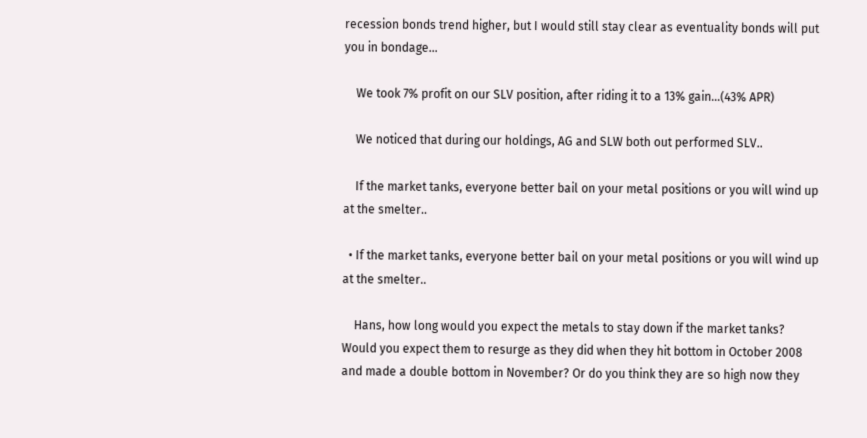recession bonds trend higher, but I would still stay clear as eventuality bonds will put you in bondage…

    We took 7% profit on our SLV position, after riding it to a 13% gain…(43% APR)

    We noticed that during our holdings, AG and SLW both out performed SLV..

    If the market tanks, everyone better bail on your metal positions or you will wind up at the smelter..

  • If the market tanks, everyone better bail on your metal positions or you will wind up at the smelter..

    Hans, how long would you expect the metals to stay down if the market tanks? Would you expect them to resurge as they did when they hit bottom in October 2008 and made a double bottom in November? Or do you think they are so high now they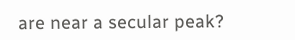are near a secular peak?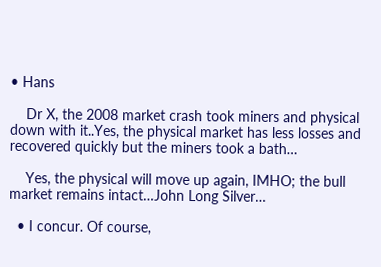• Hans

    Dr X, the 2008 market crash took miners and physical down with it..Yes, the physical market has less losses and recovered quickly but the miners took a bath…

    Yes, the physical will move up again, IMHO; the bull market remains intact…John Long Silver…

  • I concur. Of course,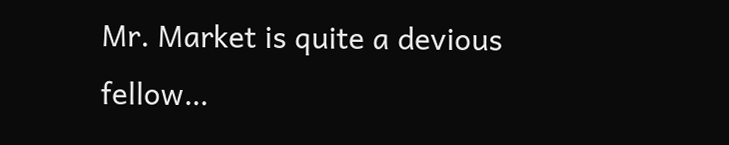Mr. Market is quite a devious fellow…